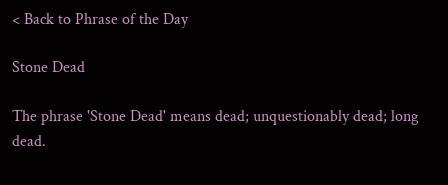< Back to Phrase of the Day

Stone Dead

The phrase 'Stone Dead' means dead; unquestionably dead; long dead.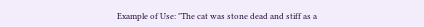Example of Use: "The cat was stone dead and stiff as a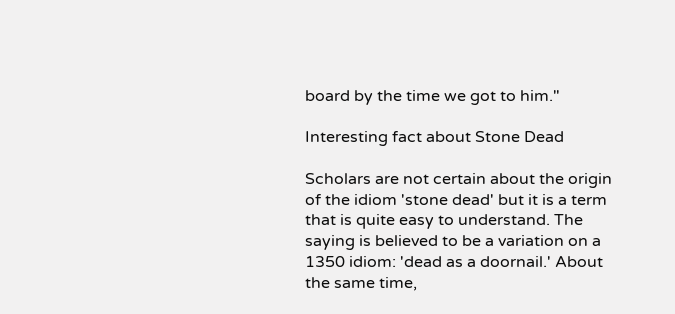board by the time we got to him."

Interesting fact about Stone Dead

Scholars are not certain about the origin of the idiom 'stone dead' but it is a term that is quite easy to understand. The saying is believed to be a variation on a 1350 idiom: 'dead as a doornail.' About the same time,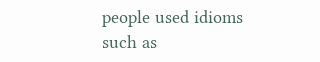people used idioms such as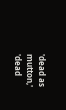'dead as mutton,' 'dead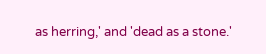as herring,' and 'dead as a stone.'